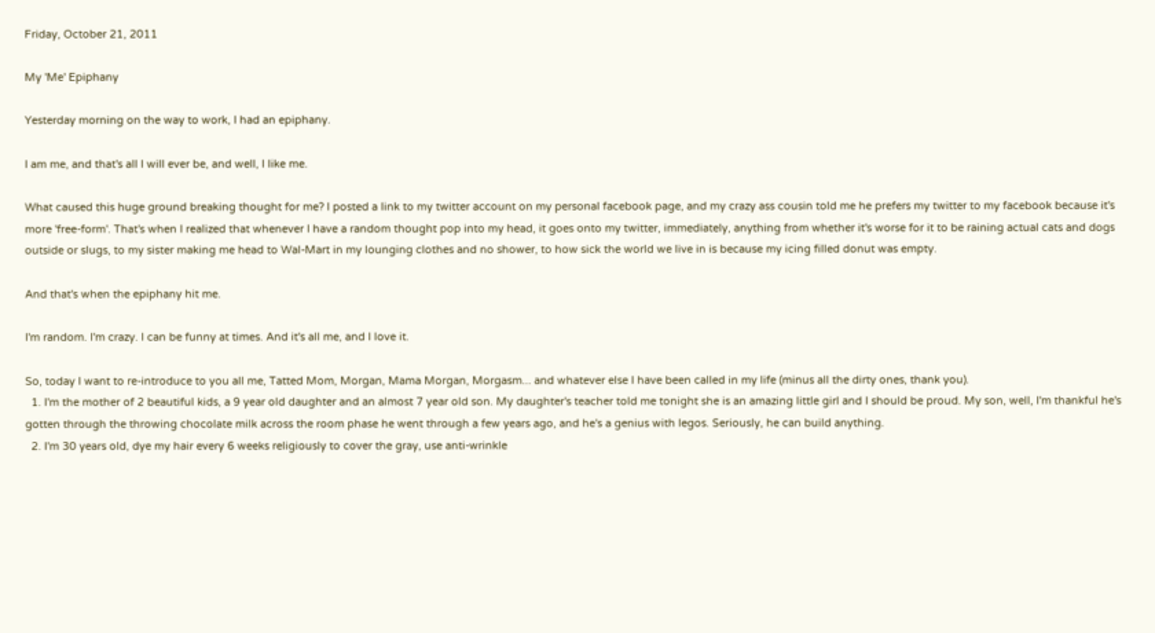Friday, October 21, 2011

My 'Me' Epiphany

Yesterday morning on the way to work, I had an epiphany.

I am me, and that's all I will ever be, and well, I like me.

What caused this huge ground breaking thought for me? I posted a link to my twitter account on my personal facebook page, and my crazy ass cousin told me he prefers my twitter to my facebook because it's more 'free-form'. That's when I realized that whenever I have a random thought pop into my head, it goes onto my twitter, immediately, anything from whether it's worse for it to be raining actual cats and dogs outside or slugs, to my sister making me head to Wal-Mart in my lounging clothes and no shower, to how sick the world we live in is because my icing filled donut was empty.

And that's when the epiphany hit me.

I'm random. I'm crazy. I can be funny at times. And it's all me, and I love it.

So, today I want to re-introduce to you all me, Tatted Mom, Morgan, Mama Morgan, Morgasm... and whatever else I have been called in my life (minus all the dirty ones, thank you).
  1. I'm the mother of 2 beautiful kids, a 9 year old daughter and an almost 7 year old son. My daughter's teacher told me tonight she is an amazing little girl and I should be proud. My son, well, I'm thankful he's gotten through the throwing chocolate milk across the room phase he went through a few years ago, and he's a genius with legos. Seriously, he can build anything.
  2. I'm 30 years old, dye my hair every 6 weeks religiously to cover the gray, use anti-wrinkle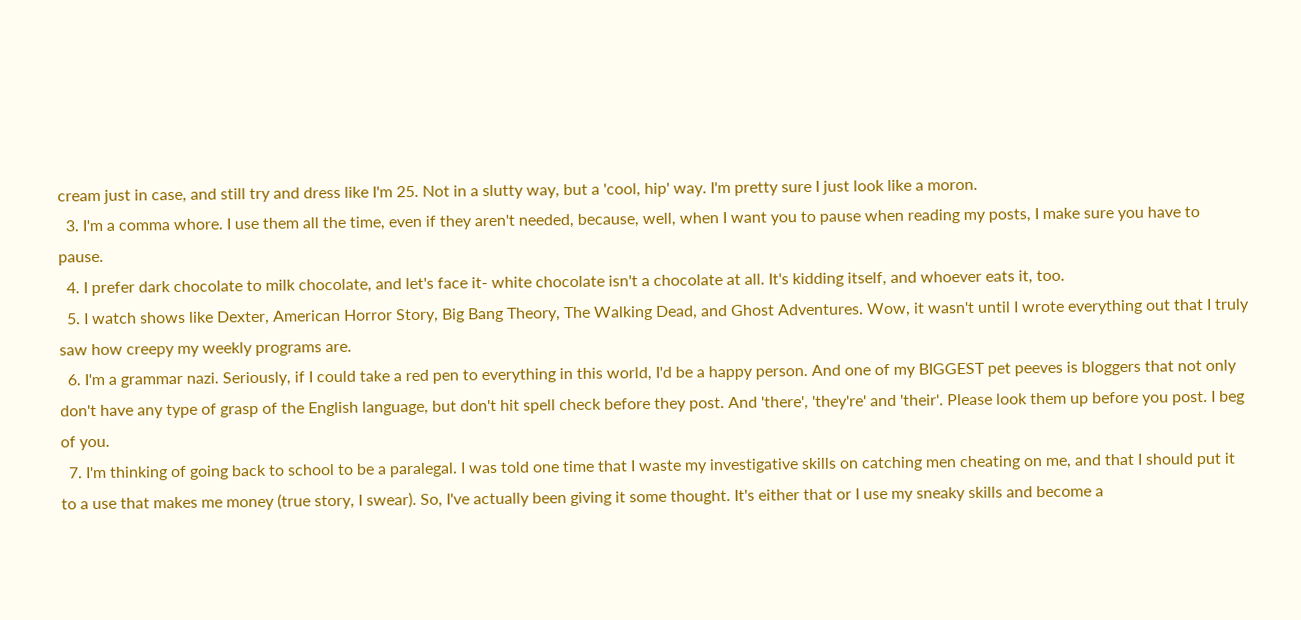cream just in case, and still try and dress like I'm 25. Not in a slutty way, but a 'cool, hip' way. I'm pretty sure I just look like a moron.
  3. I'm a comma whore. I use them all the time, even if they aren't needed, because, well, when I want you to pause when reading my posts, I make sure you have to pause.
  4. I prefer dark chocolate to milk chocolate, and let's face it- white chocolate isn't a chocolate at all. It's kidding itself, and whoever eats it, too.
  5. I watch shows like Dexter, American Horror Story, Big Bang Theory, The Walking Dead, and Ghost Adventures. Wow, it wasn't until I wrote everything out that I truly saw how creepy my weekly programs are.
  6. I'm a grammar nazi. Seriously, if I could take a red pen to everything in this world, I'd be a happy person. And one of my BIGGEST pet peeves is bloggers that not only don't have any type of grasp of the English language, but don't hit spell check before they post. And 'there', 'they're' and 'their'. Please look them up before you post. I beg of you.
  7. I'm thinking of going back to school to be a paralegal. I was told one time that I waste my investigative skills on catching men cheating on me, and that I should put it to a use that makes me money (true story, I swear). So, I've actually been giving it some thought. It's either that or I use my sneaky skills and become a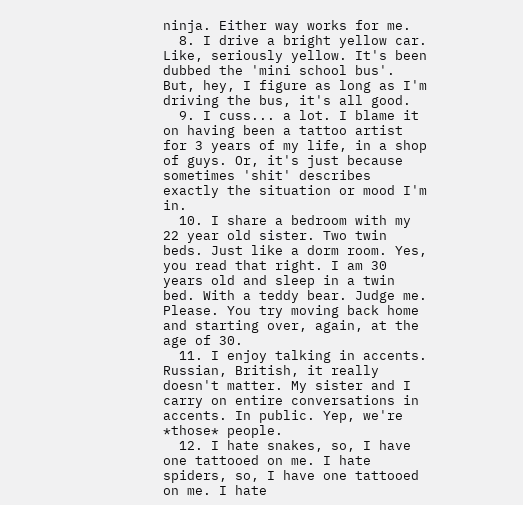ninja. Either way works for me.
  8. I drive a bright yellow car. Like, seriously yellow. It's been dubbed the 'mini school bus'. But, hey, I figure as long as I'm driving the bus, it's all good.
  9. I cuss... a lot. I blame it on having been a tattoo artist for 3 years of my life, in a shop of guys. Or, it's just because sometimes 'shit' describes exactly the situation or mood I'm in.
  10. I share a bedroom with my 22 year old sister. Two twin beds. Just like a dorm room. Yes, you read that right. I am 30 years old and sleep in a twin bed. With a teddy bear. Judge me. Please. You try moving back home and starting over, again, at the age of 30.
  11. I enjoy talking in accents. Russian, British, it really doesn't matter. My sister and I carry on entire conversations in accents. In public. Yep, we're *those* people.
  12. I hate snakes, so, I have one tattooed on me. I hate spiders, so, I have one tattooed on me. I hate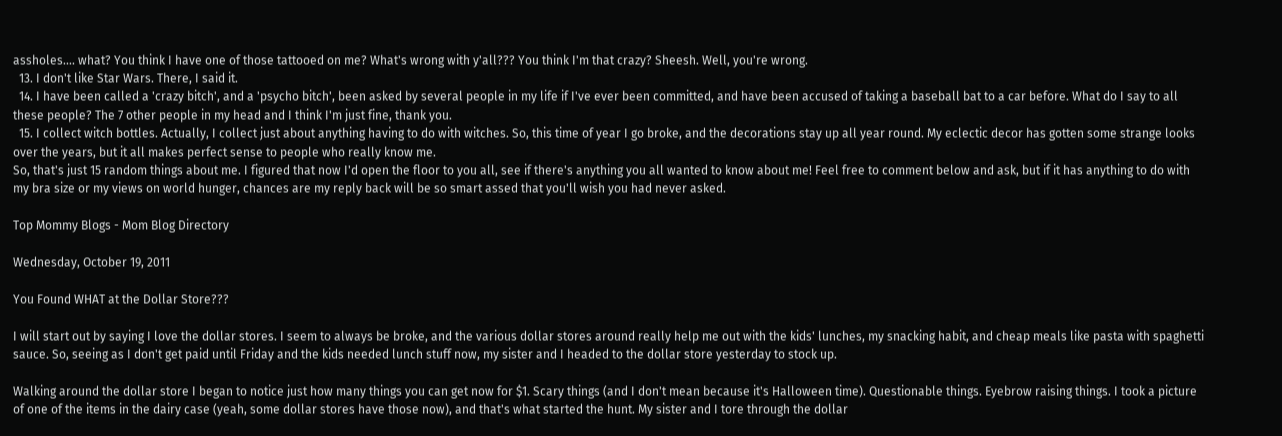assholes.... what? You think I have one of those tattooed on me? What's wrong with y'all??? You think I'm that crazy? Sheesh. Well, you're wrong.
  13. I don't like Star Wars. There, I said it.
  14. I have been called a 'crazy bitch', and a 'psycho bitch', been asked by several people in my life if I've ever been committed, and have been accused of taking a baseball bat to a car before. What do I say to all these people? The 7 other people in my head and I think I'm just fine, thank you.
  15. I collect witch bottles. Actually, I collect just about anything having to do with witches. So, this time of year I go broke, and the decorations stay up all year round. My eclectic decor has gotten some strange looks over the years, but it all makes perfect sense to people who really know me.
So, that's just 15 random things about me. I figured that now I'd open the floor to you all, see if there's anything you all wanted to know about me! Feel free to comment below and ask, but if it has anything to do with my bra size or my views on world hunger, chances are my reply back will be so smart assed that you'll wish you had never asked.

Top Mommy Blogs - Mom Blog Directory

Wednesday, October 19, 2011

You Found WHAT at the Dollar Store???

I will start out by saying I love the dollar stores. I seem to always be broke, and the various dollar stores around really help me out with the kids' lunches, my snacking habit, and cheap meals like pasta with spaghetti sauce. So, seeing as I don't get paid until Friday and the kids needed lunch stuff now, my sister and I headed to the dollar store yesterday to stock up.

Walking around the dollar store I began to notice just how many things you can get now for $1. Scary things (and I don't mean because it's Halloween time). Questionable things. Eyebrow raising things. I took a picture of one of the items in the dairy case (yeah, some dollar stores have those now), and that's what started the hunt. My sister and I tore through the dollar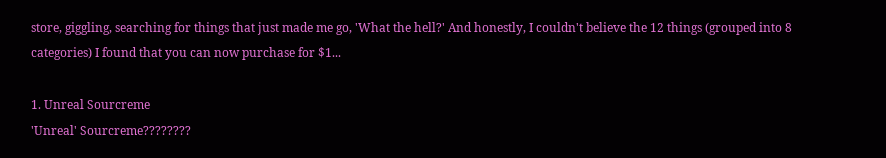store, giggling, searching for things that just made me go, 'What the hell?' And honestly, I couldn't believe the 12 things (grouped into 8 categories) I found that you can now purchase for $1...

1. Unreal Sourcreme
'Unreal' Sourcreme????????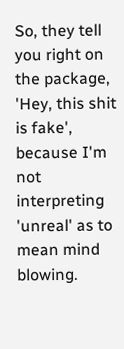So, they tell you right on the package, 'Hey, this shit is fake', because I'm not interpreting 'unreal' as to mean mind blowing.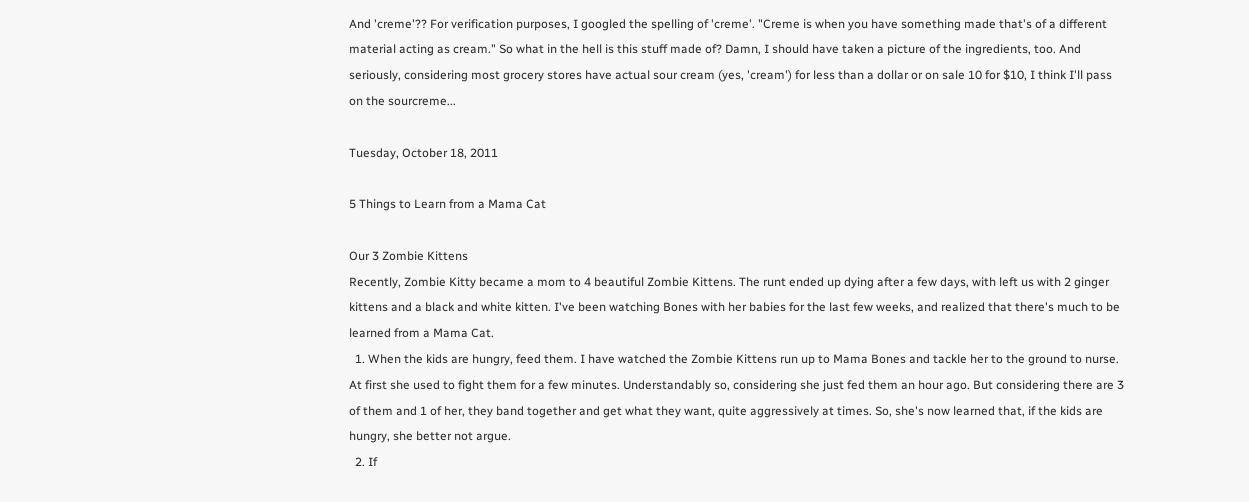And 'creme'?? For verification purposes, I googled the spelling of 'creme'. "Creme is when you have something made that's of a different material acting as cream." So what in the hell is this stuff made of? Damn, I should have taken a picture of the ingredients, too. And seriously, considering most grocery stores have actual sour cream (yes, 'cream') for less than a dollar or on sale 10 for $10, I think I'll pass on the sourcreme...

Tuesday, October 18, 2011

5 Things to Learn from a Mama Cat

Our 3 Zombie Kittens
Recently, Zombie Kitty became a mom to 4 beautiful Zombie Kittens. The runt ended up dying after a few days, with left us with 2 ginger kittens and a black and white kitten. I've been watching Bones with her babies for the last few weeks, and realized that there's much to be learned from a Mama Cat.
  1. When the kids are hungry, feed them. I have watched the Zombie Kittens run up to Mama Bones and tackle her to the ground to nurse. At first she used to fight them for a few minutes. Understandably so, considering she just fed them an hour ago. But considering there are 3 of them and 1 of her, they band together and get what they want, quite aggressively at times. So, she's now learned that, if the kids are hungry, she better not argue.
  2. If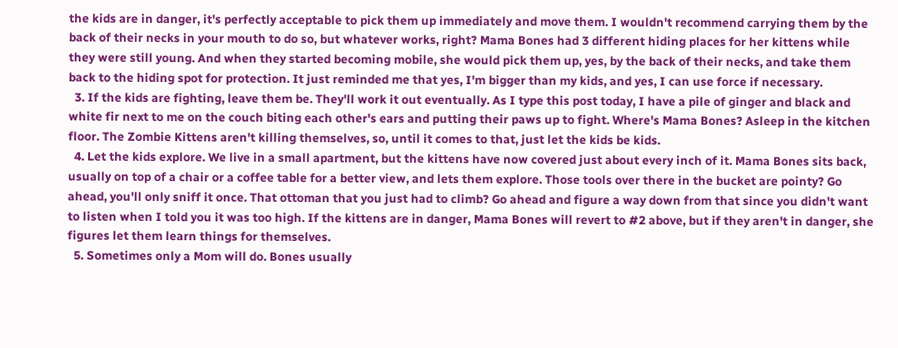the kids are in danger, it's perfectly acceptable to pick them up immediately and move them. I wouldn't recommend carrying them by the back of their necks in your mouth to do so, but whatever works, right? Mama Bones had 3 different hiding places for her kittens while they were still young. And when they started becoming mobile, she would pick them up, yes, by the back of their necks, and take them back to the hiding spot for protection. It just reminded me that yes, I'm bigger than my kids, and yes, I can use force if necessary.
  3. If the kids are fighting, leave them be. They'll work it out eventually. As I type this post today, I have a pile of ginger and black and white fir next to me on the couch biting each other's ears and putting their paws up to fight. Where's Mama Bones? Asleep in the kitchen floor. The Zombie Kittens aren't killing themselves, so, until it comes to that, just let the kids be kids.
  4. Let the kids explore. We live in a small apartment, but the kittens have now covered just about every inch of it. Mama Bones sits back, usually on top of a chair or a coffee table for a better view, and lets them explore. Those tools over there in the bucket are pointy? Go ahead, you'll only sniff it once. That ottoman that you just had to climb? Go ahead and figure a way down from that since you didn't want to listen when I told you it was too high. If the kittens are in danger, Mama Bones will revert to #2 above, but if they aren't in danger, she figures let them learn things for themselves.
  5. Sometimes only a Mom will do. Bones usually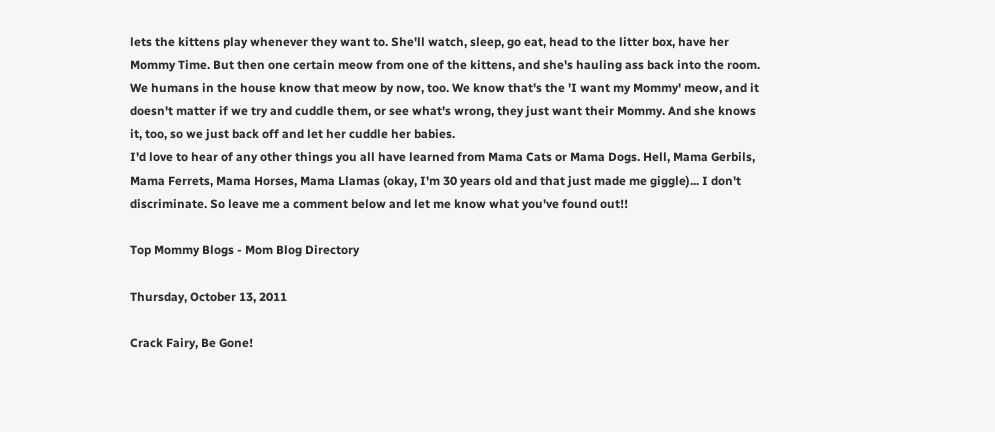lets the kittens play whenever they want to. She'll watch, sleep, go eat, head to the litter box, have her Mommy Time. But then one certain meow from one of the kittens, and she's hauling ass back into the room. We humans in the house know that meow by now, too. We know that's the 'I want my Mommy' meow, and it doesn't matter if we try and cuddle them, or see what's wrong, they just want their Mommy. And she knows it, too, so we just back off and let her cuddle her babies.
I'd love to hear of any other things you all have learned from Mama Cats or Mama Dogs. Hell, Mama Gerbils, Mama Ferrets, Mama Horses, Mama Llamas (okay, I'm 30 years old and that just made me giggle)... I don't discriminate. So leave me a comment below and let me know what you've found out!!

Top Mommy Blogs - Mom Blog Directory

Thursday, October 13, 2011

Crack Fairy, Be Gone!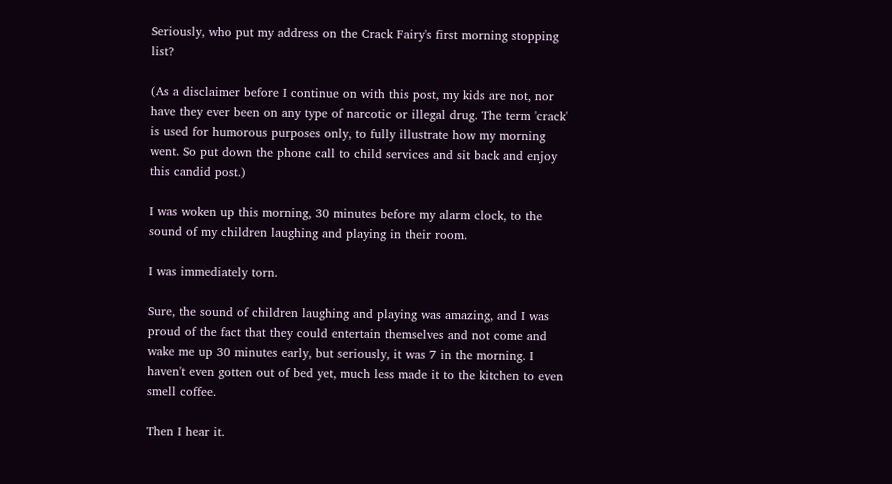Seriously, who put my address on the Crack Fairy's first morning stopping list?

(As a disclaimer before I continue on with this post, my kids are not, nor have they ever been on any type of narcotic or illegal drug. The term 'crack' is used for humorous purposes only, to fully illustrate how my morning went. So put down the phone call to child services and sit back and enjoy this candid post.)

I was woken up this morning, 30 minutes before my alarm clock, to the sound of my children laughing and playing in their room.

I was immediately torn.

Sure, the sound of children laughing and playing was amazing, and I was proud of the fact that they could entertain themselves and not come and wake me up 30 minutes early, but seriously, it was 7 in the morning. I haven't even gotten out of bed yet, much less made it to the kitchen to even smell coffee.

Then I hear it.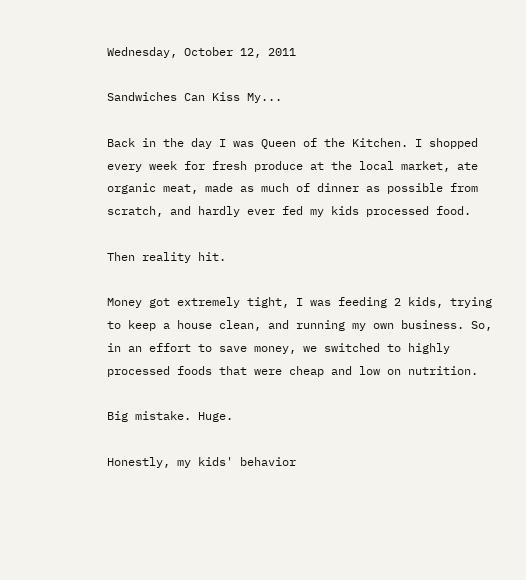Wednesday, October 12, 2011

Sandwiches Can Kiss My...

Back in the day I was Queen of the Kitchen. I shopped every week for fresh produce at the local market, ate organic meat, made as much of dinner as possible from scratch, and hardly ever fed my kids processed food.

Then reality hit.

Money got extremely tight, I was feeding 2 kids, trying to keep a house clean, and running my own business. So, in an effort to save money, we switched to highly processed foods that were cheap and low on nutrition.

Big mistake. Huge.

Honestly, my kids' behavior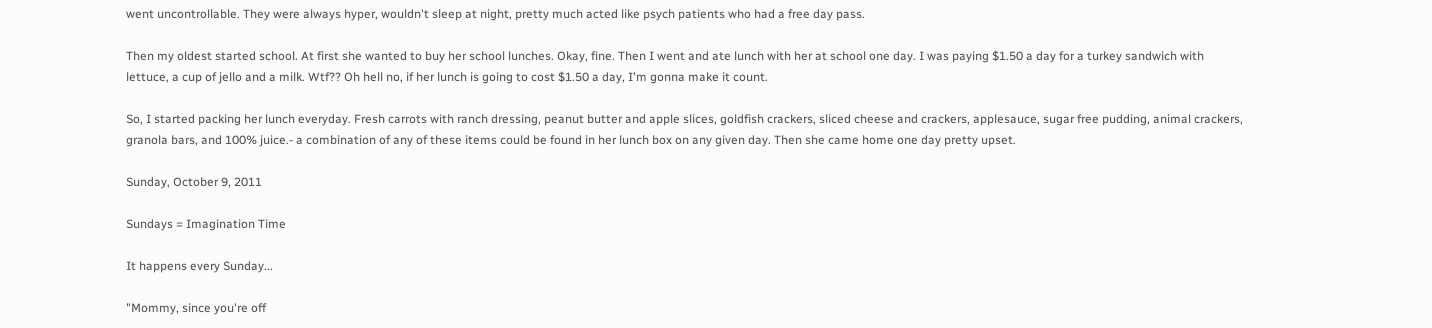went uncontrollable. They were always hyper, wouldn't sleep at night, pretty much acted like psych patients who had a free day pass.

Then my oldest started school. At first she wanted to buy her school lunches. Okay, fine. Then I went and ate lunch with her at school one day. I was paying $1.50 a day for a turkey sandwich with lettuce, a cup of jello and a milk. Wtf?? Oh hell no, if her lunch is going to cost $1.50 a day, I'm gonna make it count.

So, I started packing her lunch everyday. Fresh carrots with ranch dressing, peanut butter and apple slices, goldfish crackers, sliced cheese and crackers, applesauce, sugar free pudding, animal crackers, granola bars, and 100% juice.- a combination of any of these items could be found in her lunch box on any given day. Then she came home one day pretty upset.

Sunday, October 9, 2011

Sundays = Imagination Time

It happens every Sunday...

"Mommy, since you're off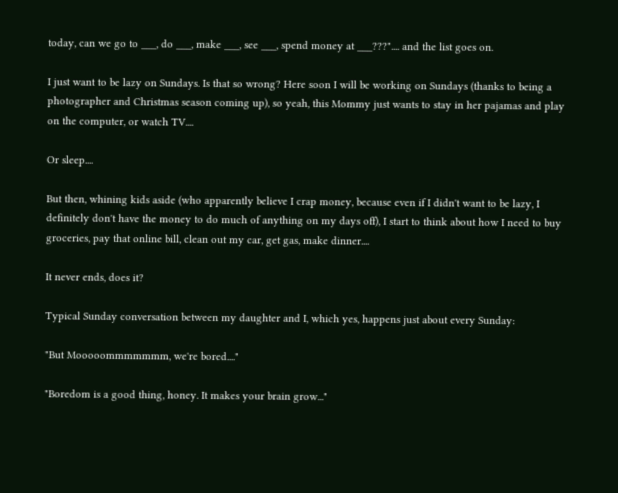today, can we go to ___, do ___, make ___, see ___, spend money at ___???".... and the list goes on.

I just want to be lazy on Sundays. Is that so wrong? Here soon I will be working on Sundays (thanks to being a photographer and Christmas season coming up), so yeah, this Mommy just wants to stay in her pajamas and play on the computer, or watch TV....

Or sleep....

But then, whining kids aside (who apparently believe I crap money, because even if I didn't want to be lazy, I definitely don't have the money to do much of anything on my days off), I start to think about how I need to buy groceries, pay that online bill, clean out my car, get gas, make dinner....

It never ends, does it?

Typical Sunday conversation between my daughter and I, which yes, happens just about every Sunday:

"But Mooooommmmmmm, we're bored...."

"Boredom is a good thing, honey. It makes your brain grow..."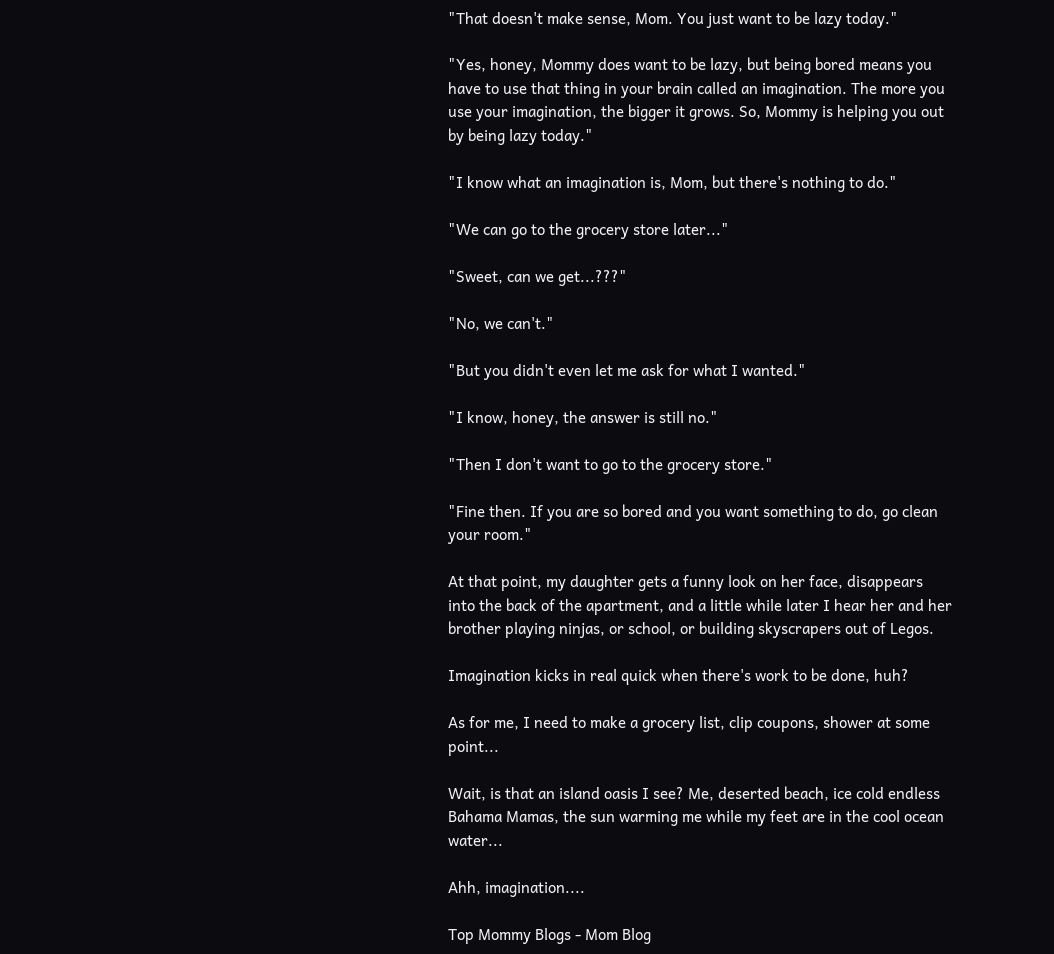"That doesn't make sense, Mom. You just want to be lazy today."

"Yes, honey, Mommy does want to be lazy, but being bored means you have to use that thing in your brain called an imagination. The more you use your imagination, the bigger it grows. So, Mommy is helping you out by being lazy today."

"I know what an imagination is, Mom, but there's nothing to do."

"We can go to the grocery store later..."

"Sweet, can we get...???"

"No, we can't."

"But you didn't even let me ask for what I wanted."

"I know, honey, the answer is still no."

"Then I don't want to go to the grocery store."

"Fine then. If you are so bored and you want something to do, go clean your room."

At that point, my daughter gets a funny look on her face, disappears into the back of the apartment, and a little while later I hear her and her brother playing ninjas, or school, or building skyscrapers out of Legos.

Imagination kicks in real quick when there's work to be done, huh?

As for me, I need to make a grocery list, clip coupons, shower at some point...

Wait, is that an island oasis I see? Me, deserted beach, ice cold endless Bahama Mamas, the sun warming me while my feet are in the cool ocean water...

Ahh, imagination....

Top Mommy Blogs - Mom Blog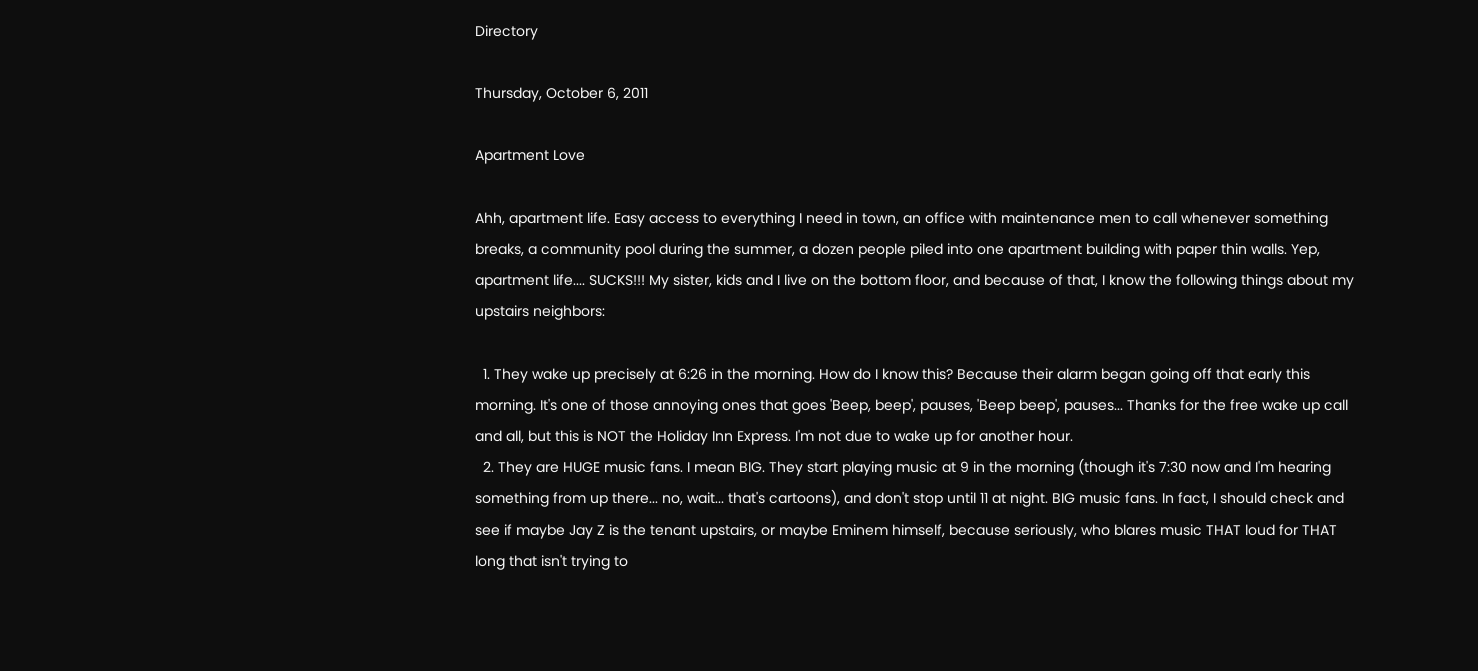Directory

Thursday, October 6, 2011

Apartment Love

Ahh, apartment life. Easy access to everything I need in town, an office with maintenance men to call whenever something breaks, a community pool during the summer, a dozen people piled into one apartment building with paper thin walls. Yep, apartment life.... SUCKS!!! My sister, kids and I live on the bottom floor, and because of that, I know the following things about my upstairs neighbors:

  1. They wake up precisely at 6:26 in the morning. How do I know this? Because their alarm began going off that early this morning. It's one of those annoying ones that goes 'Beep, beep', pauses, 'Beep beep', pauses... Thanks for the free wake up call and all, but this is NOT the Holiday Inn Express. I'm not due to wake up for another hour.
  2. They are HUGE music fans. I mean BIG. They start playing music at 9 in the morning (though it's 7:30 now and I'm hearing something from up there... no, wait... that's cartoons), and don't stop until 11 at night. BIG music fans. In fact, I should check and see if maybe Jay Z is the tenant upstairs, or maybe Eminem himself, because seriously, who blares music THAT loud for THAT long that isn't trying to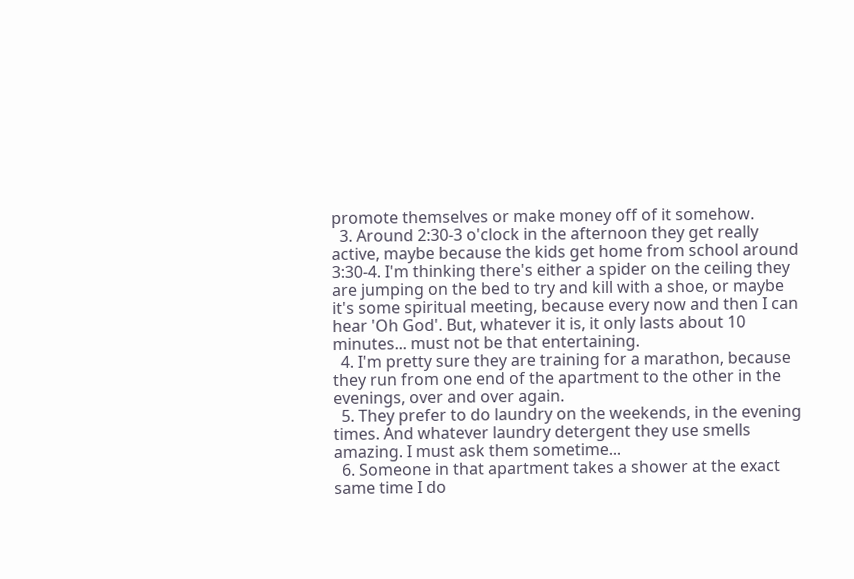promote themselves or make money off of it somehow.
  3. Around 2:30-3 o'clock in the afternoon they get really active, maybe because the kids get home from school around 3:30-4. I'm thinking there's either a spider on the ceiling they are jumping on the bed to try and kill with a shoe, or maybe it's some spiritual meeting, because every now and then I can hear 'Oh God'. But, whatever it is, it only lasts about 10 minutes... must not be that entertaining.
  4. I'm pretty sure they are training for a marathon, because they run from one end of the apartment to the other in the evenings, over and over again.
  5. They prefer to do laundry on the weekends, in the evening times. And whatever laundry detergent they use smells amazing. I must ask them sometime...
  6. Someone in that apartment takes a shower at the exact same time I do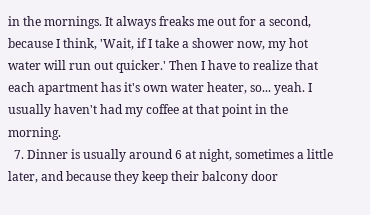in the mornings. It always freaks me out for a second, because I think, 'Wait, if I take a shower now, my hot water will run out quicker.' Then I have to realize that each apartment has it's own water heater, so... yeah. I usually haven't had my coffee at that point in the morning.
  7. Dinner is usually around 6 at night, sometimes a little later, and because they keep their balcony door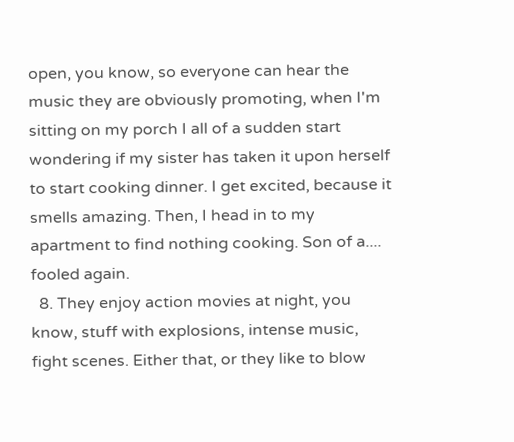open, you know, so everyone can hear the music they are obviously promoting, when I'm sitting on my porch I all of a sudden start wondering if my sister has taken it upon herself to start cooking dinner. I get excited, because it smells amazing. Then, I head in to my apartment to find nothing cooking. Son of a.... fooled again.
  8. They enjoy action movies at night, you know, stuff with explosions, intense music, fight scenes. Either that, or they like to blow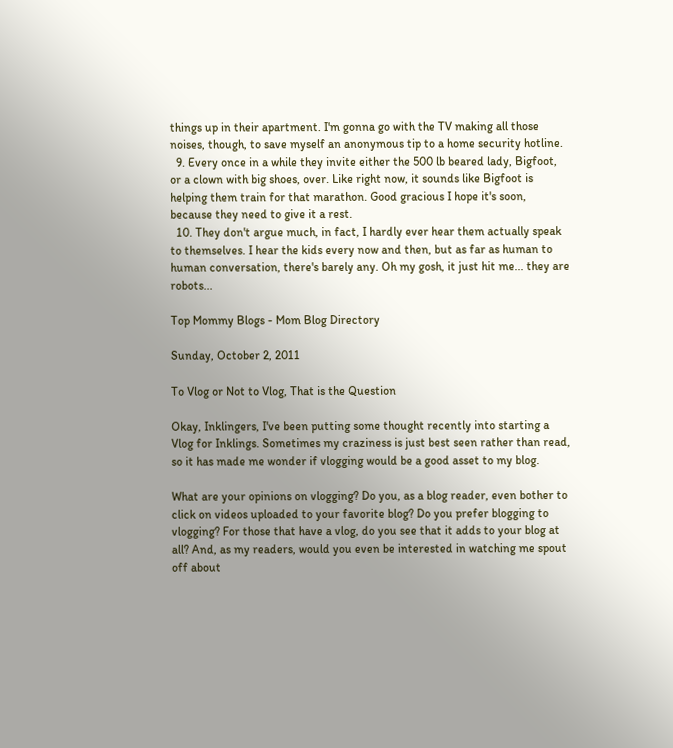things up in their apartment. I'm gonna go with the TV making all those noises, though, to save myself an anonymous tip to a home security hotline.
  9. Every once in a while they invite either the 500 lb beared lady, Bigfoot, or a clown with big shoes, over. Like right now, it sounds like Bigfoot is helping them train for that marathon. Good gracious I hope it's soon, because they need to give it a rest.
  10. They don't argue much, in fact, I hardly ever hear them actually speak to themselves. I hear the kids every now and then, but as far as human to human conversation, there's barely any. Oh my gosh, it just hit me... they are robots...

Top Mommy Blogs - Mom Blog Directory

Sunday, October 2, 2011

To Vlog or Not to Vlog, That is the Question

Okay, Inklingers, I've been putting some thought recently into starting a Vlog for Inklings. Sometimes my craziness is just best seen rather than read, so it has made me wonder if vlogging would be a good asset to my blog.

What are your opinions on vlogging? Do you, as a blog reader, even bother to click on videos uploaded to your favorite blog? Do you prefer blogging to vlogging? For those that have a vlog, do you see that it adds to your blog at all? And, as my readers, would you even be interested in watching me spout off about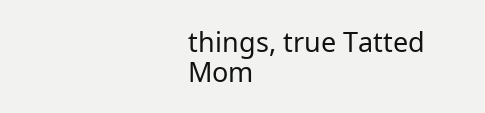things, true Tatted Mom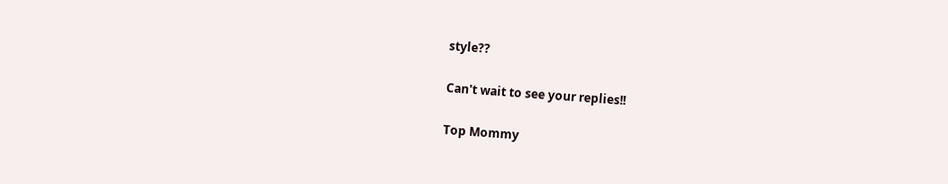style??

Can't wait to see your replies!!

Top Mommy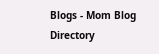Blogs - Mom Blog Directory